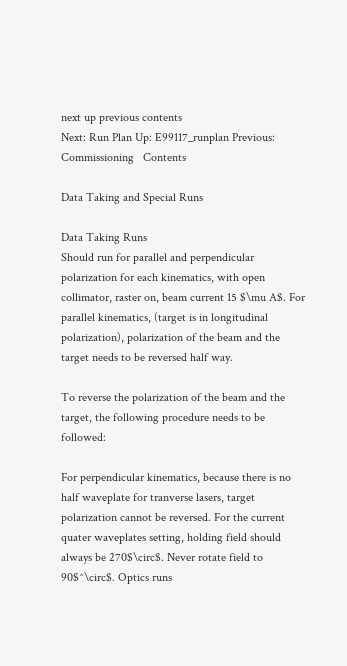next up previous contents
Next: Run Plan Up: E99117_runplan Previous: Commissioning   Contents

Data Taking and Special Runs

Data Taking Runs
Should run for parallel and perpendicular polarization for each kinematics, with open collimator, raster on, beam current 15 $\mu A$. For parallel kinematics, (target is in longitudinal polarization), polarization of the beam and the target needs to be reversed half way.

To reverse the polarization of the beam and the target, the following procedure needs to be followed:

For perpendicular kinematics, because there is no half waveplate for tranverse lasers, target polarization cannot be reversed. For the current quater waveplates setting, holding field should always be 270$\circ$. Never rotate field to 90$^\circ$. Optics runs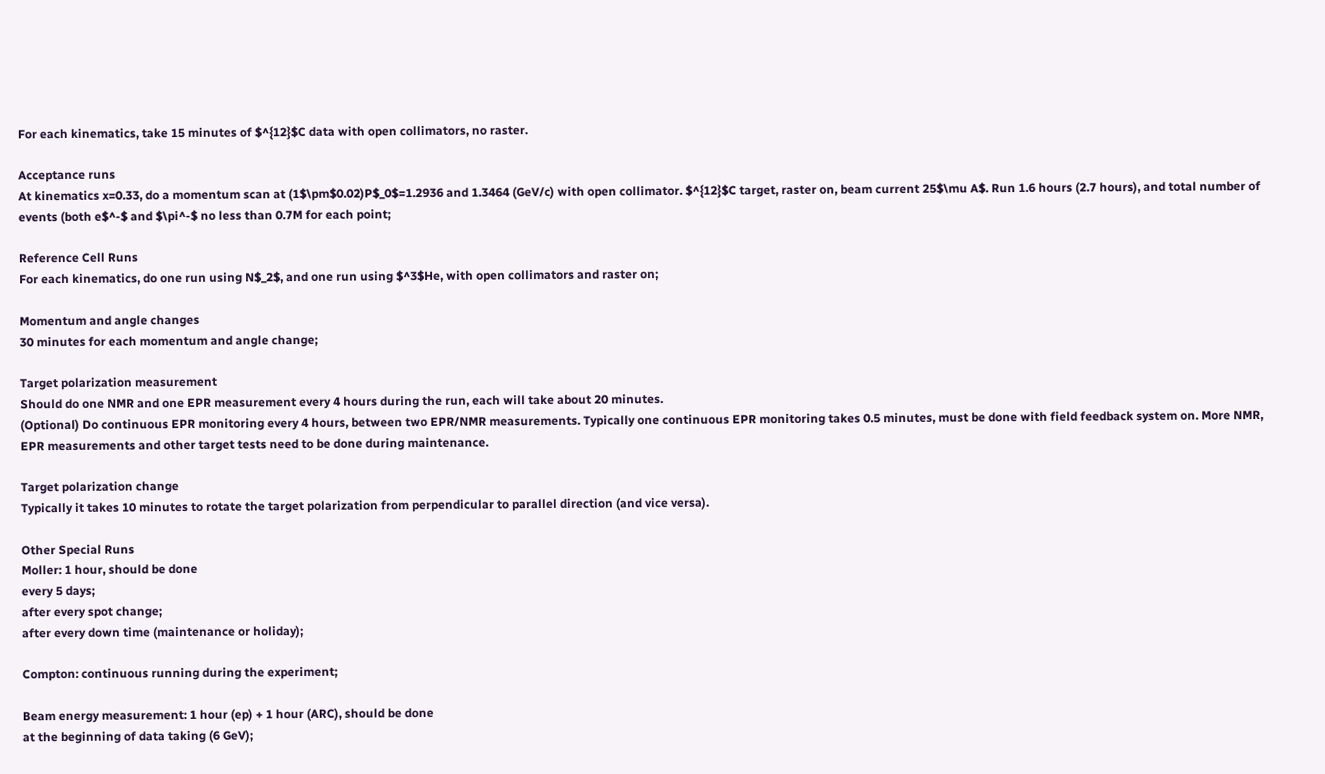For each kinematics, take 15 minutes of $^{12}$C data with open collimators, no raster.

Acceptance runs
At kinematics x=0.33, do a momentum scan at (1$\pm$0.02)P$_0$=1.2936 and 1.3464 (GeV/c) with open collimator. $^{12}$C target, raster on, beam current 25$\mu A$. Run 1.6 hours (2.7 hours), and total number of events (both e$^-$ and $\pi^-$ no less than 0.7M for each point;

Reference Cell Runs
For each kinematics, do one run using N$_2$, and one run using $^3$He, with open collimators and raster on;

Momentum and angle changes
30 minutes for each momentum and angle change;

Target polarization measurement
Should do one NMR and one EPR measurement every 4 hours during the run, each will take about 20 minutes.
(Optional) Do continuous EPR monitoring every 4 hours, between two EPR/NMR measurements. Typically one continuous EPR monitoring takes 0.5 minutes, must be done with field feedback system on. More NMR, EPR measurements and other target tests need to be done during maintenance.

Target polarization change
Typically it takes 10 minutes to rotate the target polarization from perpendicular to parallel direction (and vice versa).

Other Special Runs
Moller: 1 hour, should be done
every 5 days;
after every spot change;
after every down time (maintenance or holiday);

Compton: continuous running during the experiment;

Beam energy measurement: 1 hour (ep) + 1 hour (ARC), should be done
at the beginning of data taking (6 GeV);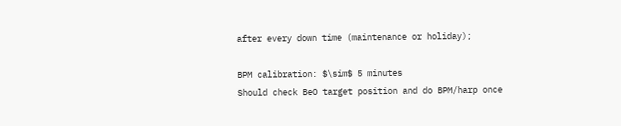after every down time (maintenance or holiday);

BPM calibration: $\sim$ 5 minutes
Should check BeO target position and do BPM/harp once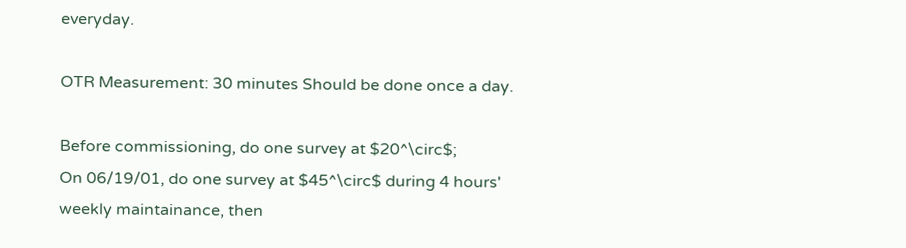everyday.

OTR Measurement: 30 minutes Should be done once a day.

Before commissioning, do one survey at $20^\circ$;
On 06/19/01, do one survey at $45^\circ$ during 4 hours' weekly maintainance, then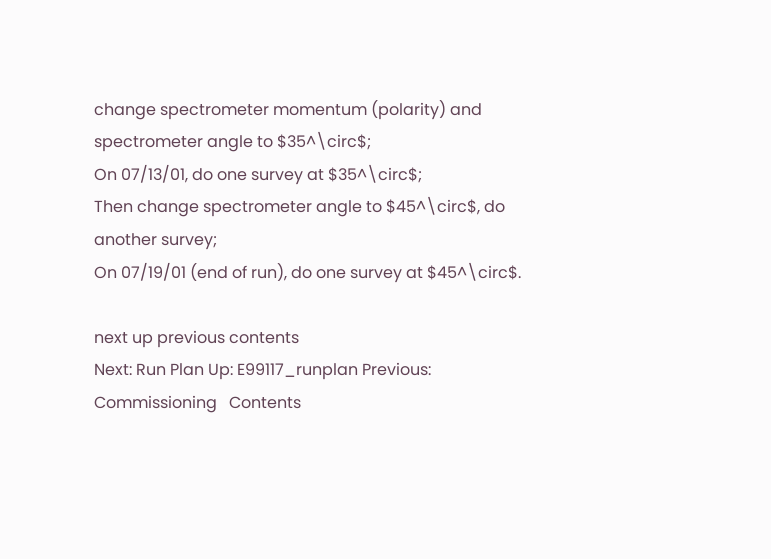change spectrometer momentum (polarity) and spectrometer angle to $35^\circ$;
On 07/13/01, do one survey at $35^\circ$;
Then change spectrometer angle to $45^\circ$, do another survey;
On 07/19/01 (end of run), do one survey at $45^\circ$.

next up previous contents
Next: Run Plan Up: E99117_runplan Previous: Commissioning   Contents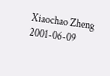Xiaochao Zheng 2001-06-09